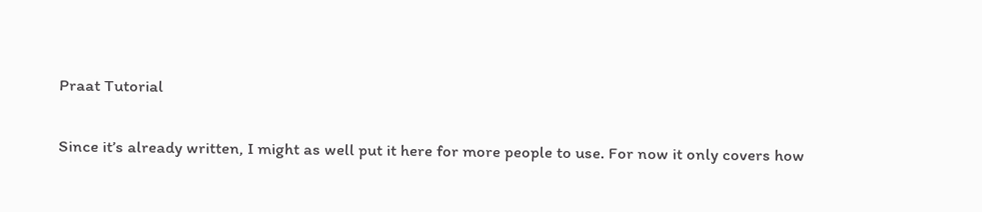Praat Tutorial

Since it’s already written, I might as well put it here for more people to use. For now it only covers how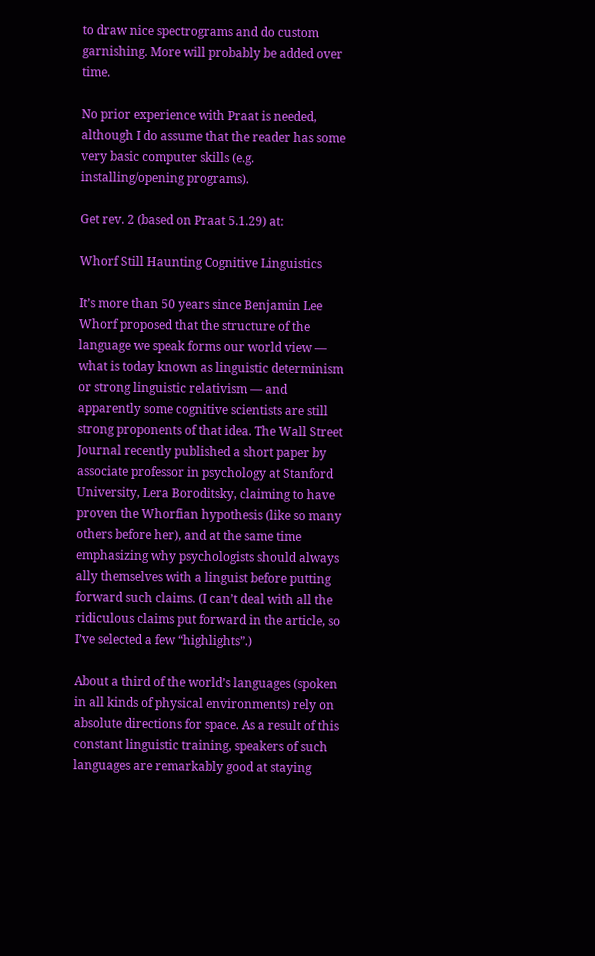to draw nice spectrograms and do custom garnishing. More will probably be added over time.

No prior experience with Praat is needed, although I do assume that the reader has some very basic computer skills (e.g. installing/opening programs).

Get rev. 2 (based on Praat 5.1.29) at:

Whorf Still Haunting Cognitive Linguistics

It’s more than 50 years since Benjamin Lee Whorf proposed that the structure of the language we speak forms our world view — what is today known as linguistic determinism or strong linguistic relativism — and apparently some cognitive scientists are still strong proponents of that idea. The Wall Street Journal recently published a short paper by associate professor in psychology at Stanford University, Lera Boroditsky, claiming to have proven the Whorfian hypothesis (like so many others before her), and at the same time emphasizing why psychologists should always ally themselves with a linguist before putting forward such claims. (I can’t deal with all the ridiculous claims put forward in the article, so I’ve selected a few “highlights”.)

About a third of the world’s languages (spoken in all kinds of physical environments) rely on absolute directions for space. As a result of this constant linguistic training, speakers of such languages are remarkably good at staying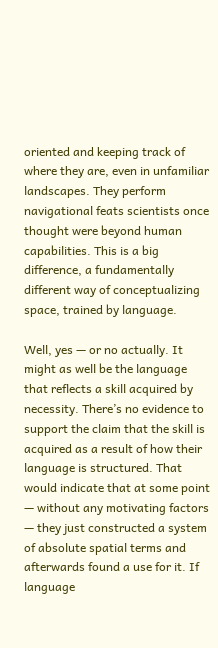oriented and keeping track of where they are, even in unfamiliar landscapes. They perform navigational feats scientists once thought were beyond human capabilities. This is a big difference, a fundamentally different way of conceptualizing space, trained by language.

Well, yes — or no actually. It might as well be the language that reflects a skill acquired by necessity. There’s no evidence to support the claim that the skill is acquired as a result of how their language is structured. That would indicate that at some point — without any motivating factors — they just constructed a system of absolute spatial terms and afterwards found a use for it. If language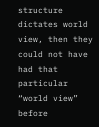structure dictates world view, then they could not have had that particular “world view” before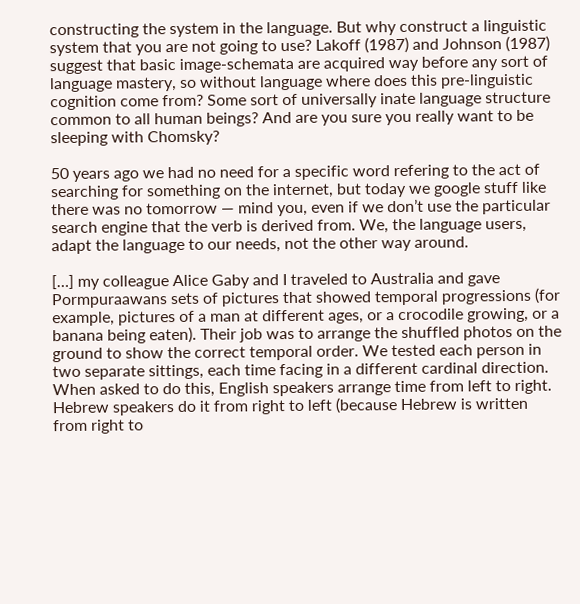constructing the system in the language. But why construct a linguistic system that you are not going to use? Lakoff (1987) and Johnson (1987) suggest that basic image-schemata are acquired way before any sort of language mastery, so without language where does this pre-linguistic cognition come from? Some sort of universally inate language structure common to all human beings? And are you sure you really want to be sleeping with Chomsky?

50 years ago we had no need for a specific word refering to the act of searching for something on the internet, but today we google stuff like there was no tomorrow — mind you, even if we don’t use the particular search engine that the verb is derived from. We, the language users, adapt the language to our needs, not the other way around.

[…] my colleague Alice Gaby and I traveled to Australia and gave Pormpuraawans sets of pictures that showed temporal progressions (for example, pictures of a man at different ages, or a crocodile growing, or a banana being eaten). Their job was to arrange the shuffled photos on the ground to show the correct temporal order. We tested each person in two separate sittings, each time facing in a different cardinal direction. When asked to do this, English speakers arrange time from left to right. Hebrew speakers do it from right to left (because Hebrew is written from right to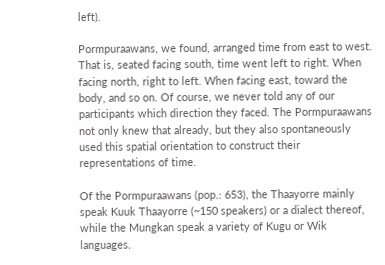left).

Pormpuraawans, we found, arranged time from east to west. That is, seated facing south, time went left to right. When facing north, right to left. When facing east, toward the body, and so on. Of course, we never told any of our participants which direction they faced. The Pormpuraawans not only knew that already, but they also spontaneously used this spatial orientation to construct their representations of time.

Of the Pormpuraawans (pop.: 653), the Thaayorre mainly speak Kuuk Thaayorre (~150 speakers) or a dialect thereof, while the Mungkan speak a variety of Kugu or Wik languages.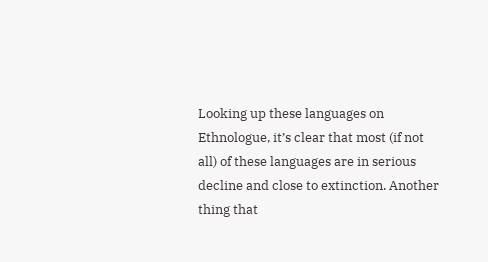Looking up these languages on Ethnologue, it’s clear that most (if not all) of these languages are in serious decline and close to extinction. Another thing that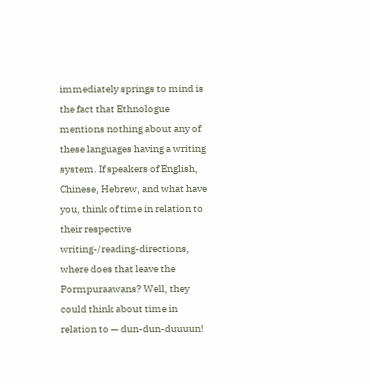immediately springs to mind is the fact that Ethnologue mentions nothing about any of these languages having a writing system. If speakers of English, Chinese, Hebrew, and what have you, think of time in relation to their respective writing-/reading-directions, where does that leave the Pormpuraawans? Well, they could think about time in relation to — dun-dun-duuuun!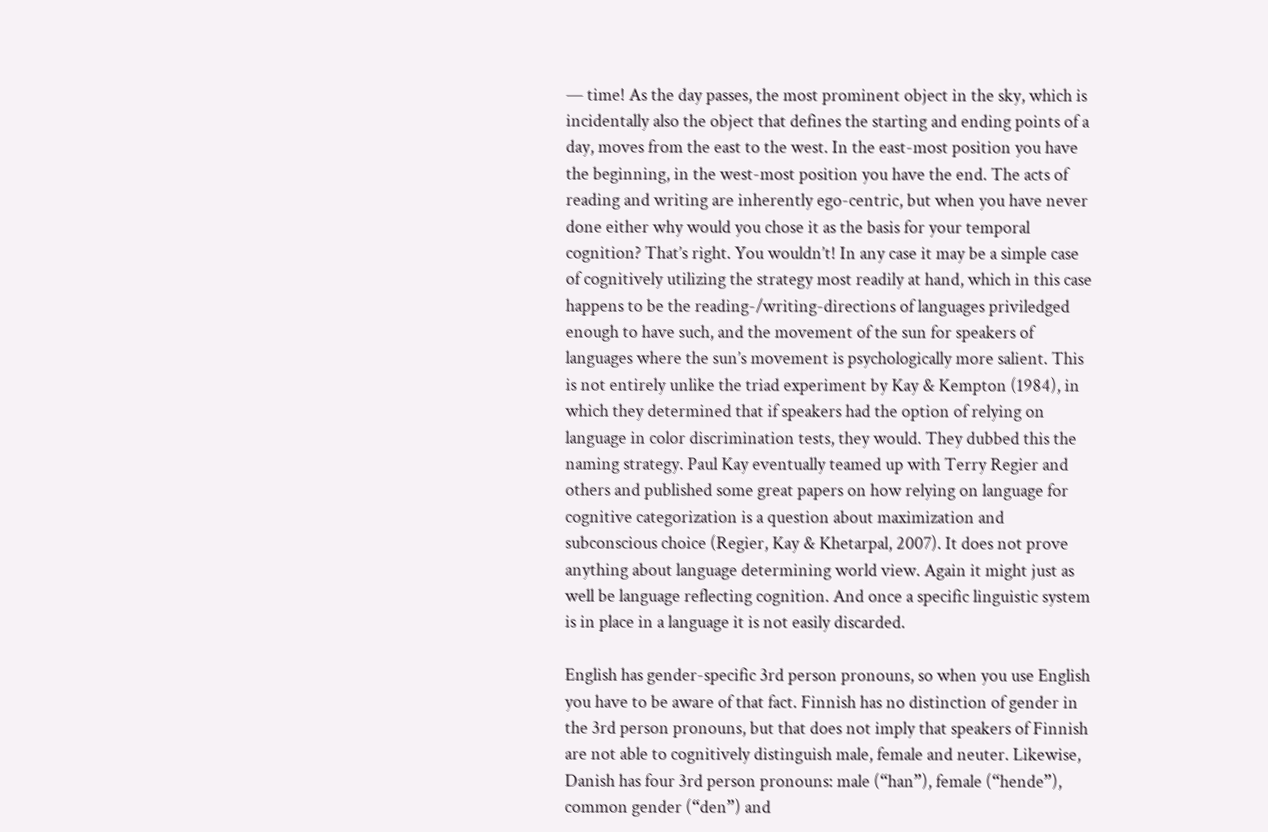— time! As the day passes, the most prominent object in the sky, which is incidentally also the object that defines the starting and ending points of a day, moves from the east to the west. In the east-most position you have the beginning, in the west-most position you have the end. The acts of reading and writing are inherently ego-centric, but when you have never done either why would you chose it as the basis for your temporal cognition? That’s right. You wouldn’t! In any case it may be a simple case of cognitively utilizing the strategy most readily at hand, which in this case happens to be the reading-/writing-directions of languages priviledged enough to have such, and the movement of the sun for speakers of languages where the sun’s movement is psychologically more salient. This is not entirely unlike the triad experiment by Kay & Kempton (1984), in which they determined that if speakers had the option of relying on language in color discrimination tests, they would. They dubbed this the naming strategy. Paul Kay eventually teamed up with Terry Regier and others and published some great papers on how relying on language for cognitive categorization is a question about maximization and subconscious choice (Regier, Kay & Khetarpal, 2007). It does not prove anything about language determining world view. Again it might just as well be language reflecting cognition. And once a specific linguistic system is in place in a language it is not easily discarded.

English has gender-specific 3rd person pronouns, so when you use English you have to be aware of that fact. Finnish has no distinction of gender in the 3rd person pronouns, but that does not imply that speakers of Finnish are not able to cognitively distinguish male, female and neuter. Likewise, Danish has four 3rd person pronouns: male (“han”), female (“hende”), common gender (“den”) and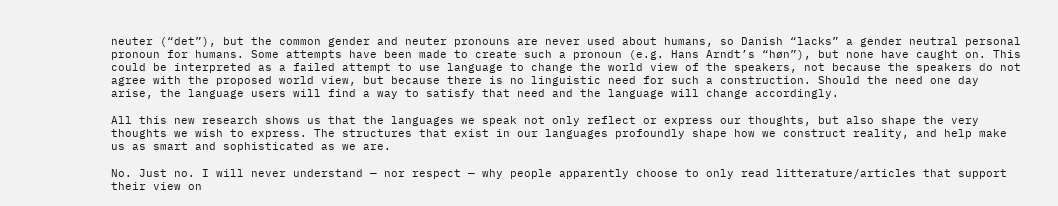neuter (“det”), but the common gender and neuter pronouns are never used about humans, so Danish “lacks” a gender neutral personal pronoun for humans. Some attempts have been made to create such a pronoun (e.g. Hans Arndt’s “høn”), but none have caught on. This could be interpreted as a failed attempt to use language to change the world view of the speakers, not because the speakers do not agree with the proposed world view, but because there is no linguistic need for such a construction. Should the need one day arise, the language users will find a way to satisfy that need and the language will change accordingly.

All this new research shows us that the languages we speak not only reflect or express our thoughts, but also shape the very thoughts we wish to express. The structures that exist in our languages profoundly shape how we construct reality, and help make us as smart and sophisticated as we are.

No. Just no. I will never understand — nor respect — why people apparently choose to only read litterature/articles that support their view on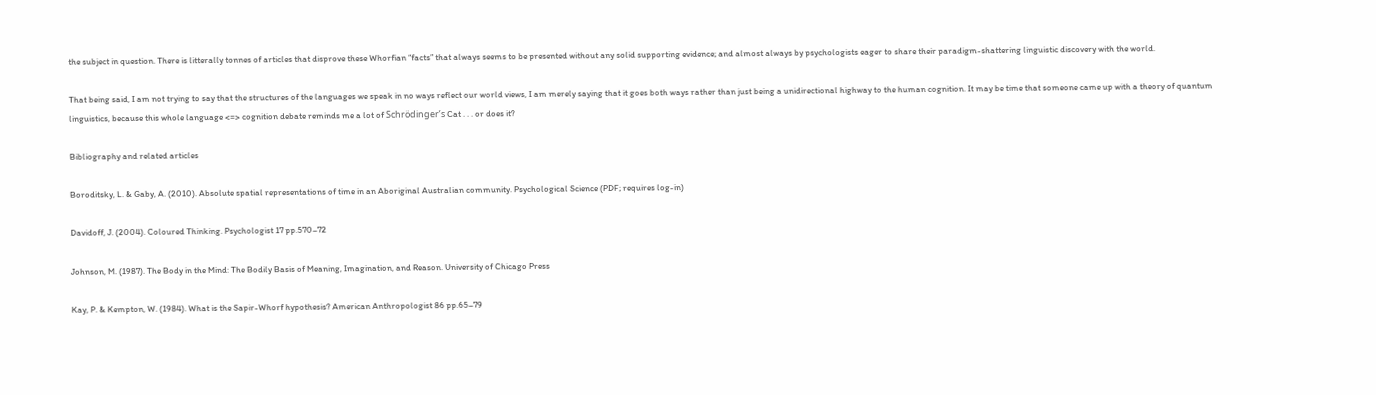the subject in question. There is litterally tonnes of articles that disprove these Whorfian “facts” that always seems to be presented without any solid supporting evidence; and almost always by psychologists eager to share their paradigm-shattering linguistic discovery with the world.

That being said, I am not trying to say that the structures of the languages we speak in no ways reflect our world views, I am merely saying that it goes both ways rather than just being a unidirectional highway to the human cognition. It may be time that someone came up with a theory of quantum linguistics, because this whole language <=> cognition debate reminds me a lot of Schrödinger’s Cat . . . or does it?

Bibliography and related articles

Boroditsky, L. & Gaby, A. (2010). Absolute spatial representations of time in an Aboriginal Australian community. Psychological Science (PDF; requires log-in)

Davidoff, J. (2004). Coloured Thinking. Psychologist 17 pp.570–72

Johnson, M. (1987). The Body in the Mind: The Bodily Basis of Meaning, Imagination, and Reason. University of Chicago Press

Kay, P. & Kempton, W. (1984). What is the Sapir-Whorf hypothesis? American Anthropologist 86 pp.65–79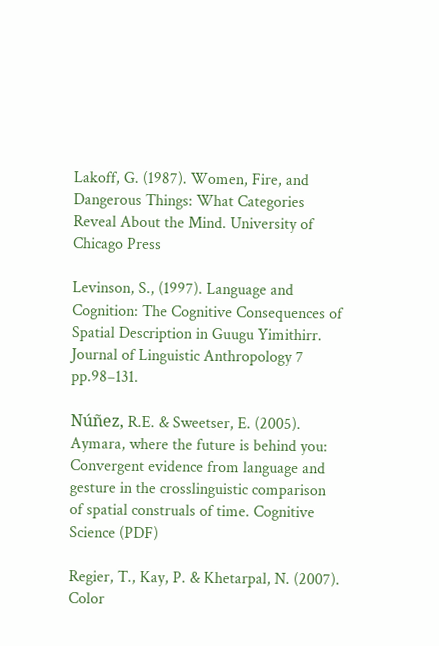Lakoff, G. (1987). Women, Fire, and Dangerous Things: What Categories Reveal About the Mind. University of Chicago Press

Levinson, S., (1997). Language and Cognition: The Cognitive Consequences of Spatial Description in Guugu Yimithirr. Journal of Linguistic Anthropology 7 pp.98–131.

Núñez, R.E. & Sweetser, E. (2005). Aymara, where the future is behind you: Convergent evidence from language and gesture in the crosslinguistic comparison of spatial construals of time. Cognitive Science (PDF)

Regier, T., Kay, P. & Khetarpal, N. (2007). Color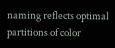naming reflects optimal partitions of color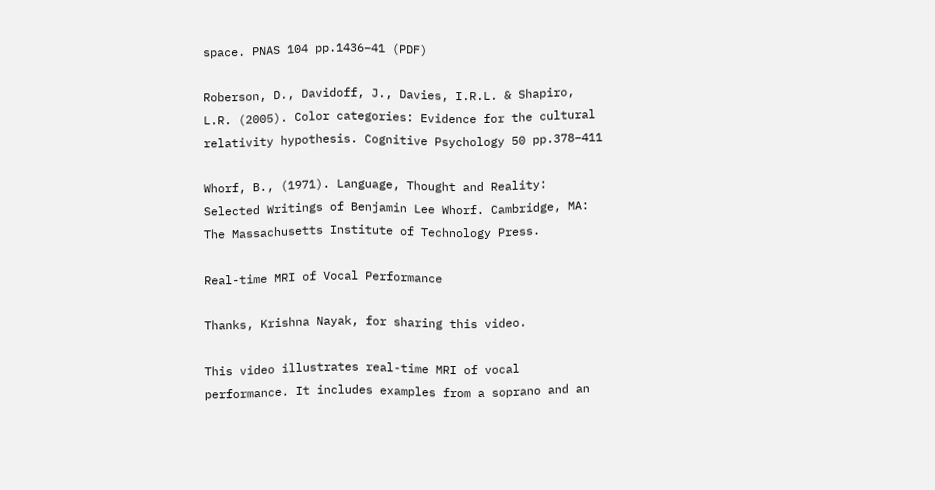space. PNAS 104 pp.1436–41 (PDF)

Roberson, D., Davidoff, J., Davies, I.R.L. & Shapiro, L.R. (2005). Color categories: Evidence for the cultural relativity hypothesis. Cognitive Psychology 50 pp.378–411

Whorf, B., (1971). Language, Thought and Reality: Selected Writings of Benjamin Lee Whorf. Cambridge, MA: The Massachusetts Institute of Technology Press.

Real-time MRI of Vocal Performance

Thanks, Krishna Nayak, for sharing this video.

This video illustrates real-time MRI of vocal performance. It includes examples from a soprano and an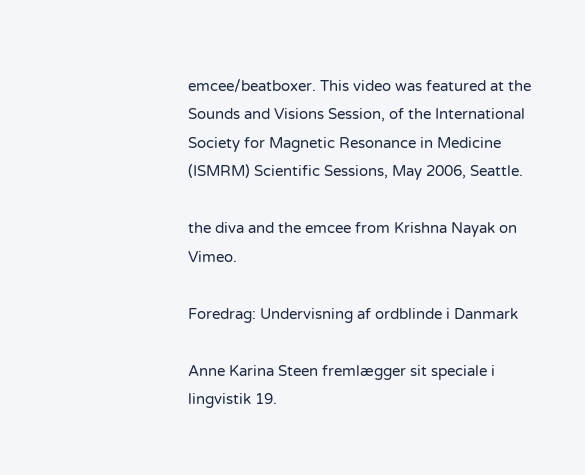emcee/beatboxer. This video was featured at the Sounds and Visions Session, of the International Society for Magnetic Resonance in Medicine (ISMRM) Scientific Sessions, May 2006, Seattle.

the diva and the emcee from Krishna Nayak on Vimeo.

Foredrag: Undervisning af ordblinde i Danmark

Anne Karina Steen fremlægger sit speciale i lingvistik 19.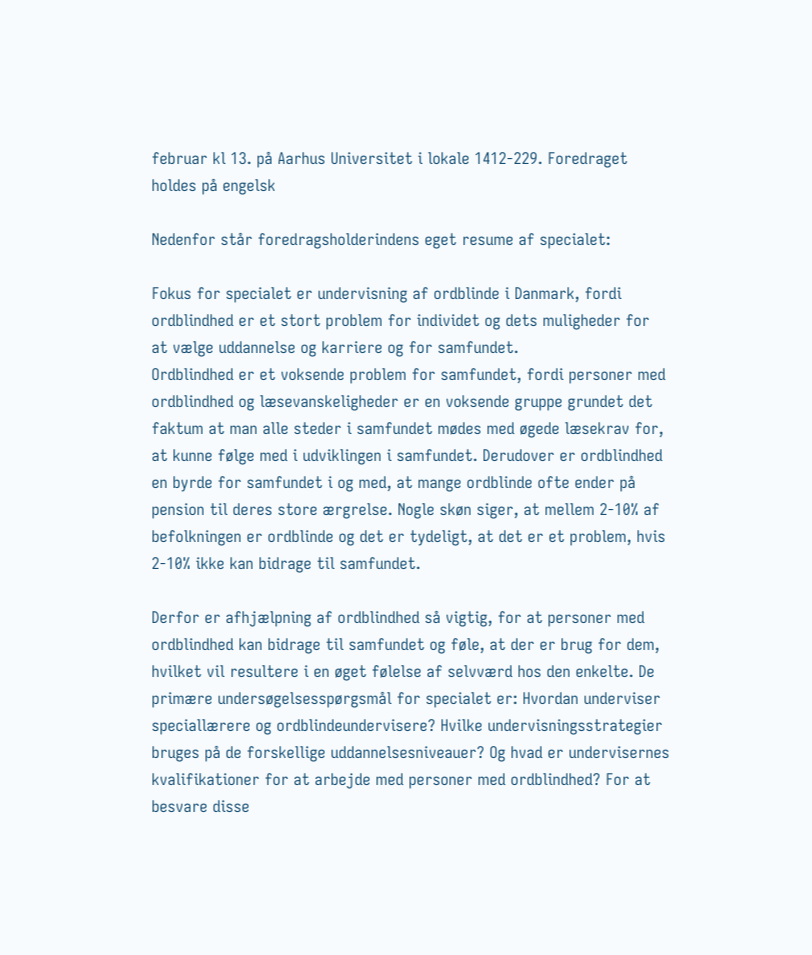februar kl 13. på Aarhus Universitet i lokale 1412-229. Foredraget holdes på engelsk

Nedenfor står foredragsholderindens eget resume af specialet:

Fokus for specialet er undervisning af ordblinde i Danmark, fordi ordblindhed er et stort problem for individet og dets muligheder for at vælge uddannelse og karriere og for samfundet.
Ordblindhed er et voksende problem for samfundet, fordi personer med ordblindhed og læsevanskeligheder er en voksende gruppe grundet det faktum at man alle steder i samfundet mødes med øgede læsekrav for, at kunne følge med i udviklingen i samfundet. Derudover er ordblindhed en byrde for samfundet i og med, at mange ordblinde ofte ender på pension til deres store ærgrelse. Nogle skøn siger, at mellem 2-10% af befolkningen er ordblinde og det er tydeligt, at det er et problem, hvis 2-10% ikke kan bidrage til samfundet.

Derfor er afhjælpning af ordblindhed så vigtig, for at personer med ordblindhed kan bidrage til samfundet og føle, at der er brug for dem, hvilket vil resultere i en øget følelse af selvværd hos den enkelte. De primære undersøgelsesspørgsmål for specialet er: Hvordan underviser speciallærere og ordblindeundervisere? Hvilke undervisningsstrategier bruges på de forskellige uddannelsesniveauer? Og hvad er undervisernes kvalifikationer for at arbejde med personer med ordblindhed? For at besvare disse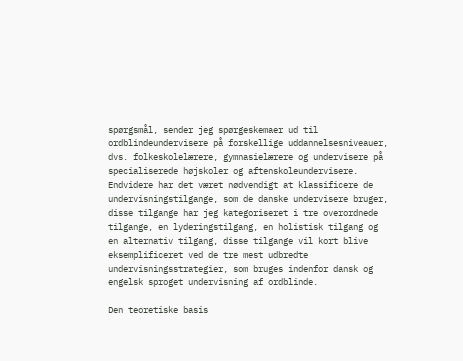spørgsmål, sender jeg spørgeskemaer ud til ordblindeundervisere på forskellige uddannelsesniveauer, dvs. folkeskolelærere, gymnasielærere og undervisere på specialiserede højskoler og aftenskoleundervisere. Endvidere har det været nødvendigt at klassificere de undervisningstilgange, som de danske undervisere bruger, disse tilgange har jeg kategoriseret i tre overordnede tilgange, en lyderingstilgang, en holistisk tilgang og en alternativ tilgang, disse tilgange vil kort blive eksemplificeret ved de tre mest udbredte undervisningsstrategier, som bruges indenfor dansk og engelsk sproget undervisning af ordblinde.

Den teoretiske basis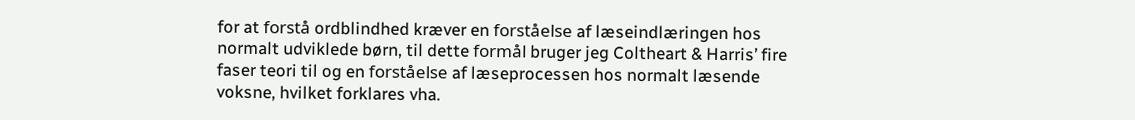for at forstå ordblindhed kræver en forståelse af læseindlæringen hos normalt udviklede børn, til dette formål bruger jeg Coltheart & Harris’ fire faser teori til og en forståelse af læseprocessen hos normalt læsende voksne, hvilket forklares vha.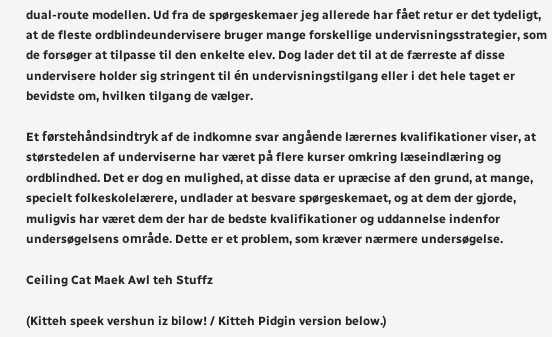dual-route modellen. Ud fra de spørgeskemaer jeg allerede har fået retur er det tydeligt, at de fleste ordblindeundervisere bruger mange forskellige undervisningsstrategier, som de forsøger at tilpasse til den enkelte elev. Dog lader det til at de færreste af disse undervisere holder sig stringent til én undervisningstilgang eller i det hele taget er bevidste om, hvilken tilgang de vælger.

Et førstehåndsindtryk af de indkomne svar angående lærernes kvalifikationer viser, at størstedelen af underviserne har været på flere kurser omkring læseindlæring og ordblindhed. Det er dog en mulighed, at disse data er upræcise af den grund, at mange, specielt folkeskolelærere, undlader at besvare spørgeskemaet, og at dem der gjorde, muligvis har været dem der har de bedste kvalifikationer og uddannelse indenfor undersøgelsens område. Dette er et problem, som kræver nærmere undersøgelse.

Ceiling Cat Maek Awl teh Stuffz

(Kitteh speek vershun iz bilow! / Kitteh Pidgin version below.)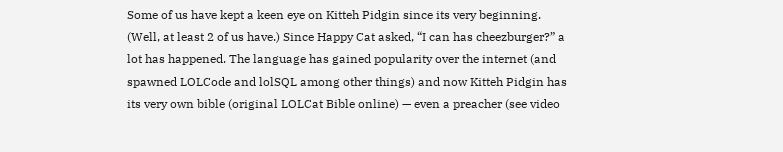Some of us have kept a keen eye on Kitteh Pidgin since its very beginning. (Well, at least 2 of us have.) Since Happy Cat asked, “I can has cheezburger?” a lot has happened. The language has gained popularity over the internet (and spawned LOLCode and lolSQL among other things) and now Kitteh Pidgin has its very own bible (original LOLCat Bible online) — even a preacher (see video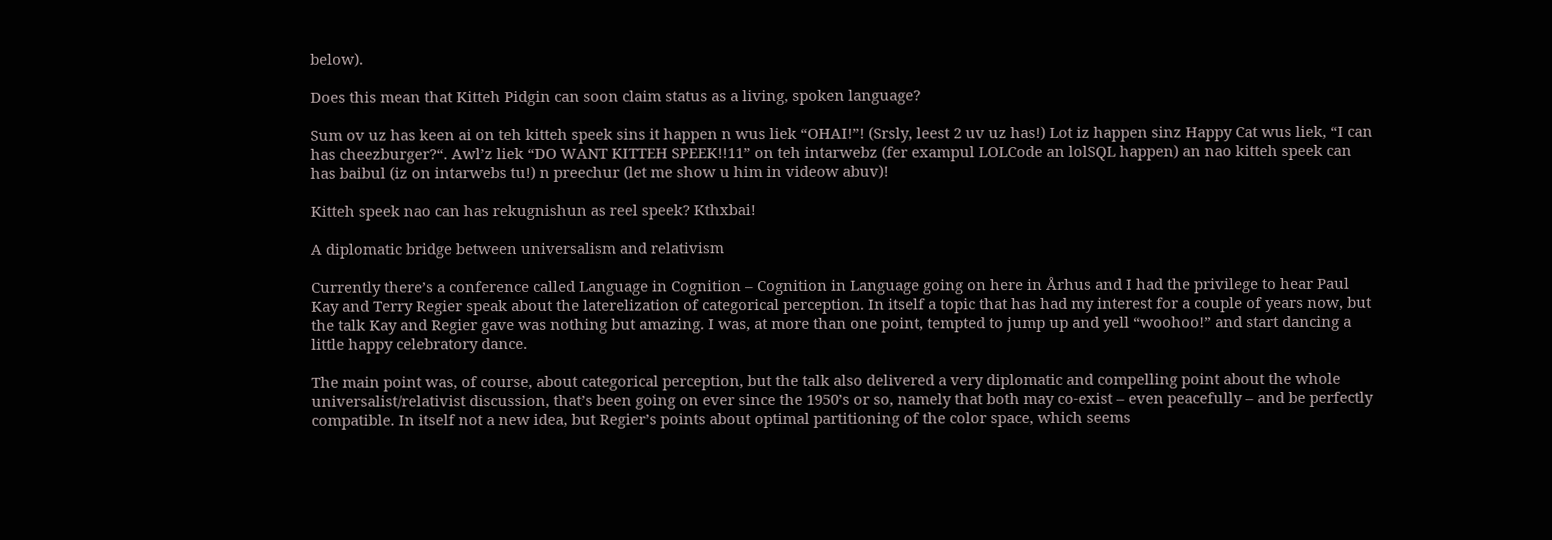below).

Does this mean that Kitteh Pidgin can soon claim status as a living, spoken language?

Sum ov uz has keen ai on teh kitteh speek sins it happen n wus liek “OHAI!”! (Srsly, leest 2 uv uz has!) Lot iz happen sinz Happy Cat wus liek, “I can has cheezburger?“. Awl’z liek “DO WANT KITTEH SPEEK!!11” on teh intarwebz (fer exampul LOLCode an lolSQL happen) an nao kitteh speek can has baibul (iz on intarwebs tu!) n preechur (let me show u him in videow abuv)!

Kitteh speek nao can has rekugnishun as reel speek? Kthxbai!

A diplomatic bridge between universalism and relativism

Currently there’s a conference called Language in Cognition – Cognition in Language going on here in Århus and I had the privilege to hear Paul Kay and Terry Regier speak about the laterelization of categorical perception. In itself a topic that has had my interest for a couple of years now, but the talk Kay and Regier gave was nothing but amazing. I was, at more than one point, tempted to jump up and yell “woohoo!” and start dancing a little happy celebratory dance.

The main point was, of course, about categorical perception, but the talk also delivered a very diplomatic and compelling point about the whole universalist/relativist discussion, that’s been going on ever since the 1950’s or so, namely that both may co-exist – even peacefully – and be perfectly compatible. In itself not a new idea, but Regier’s points about optimal partitioning of the color space, which seems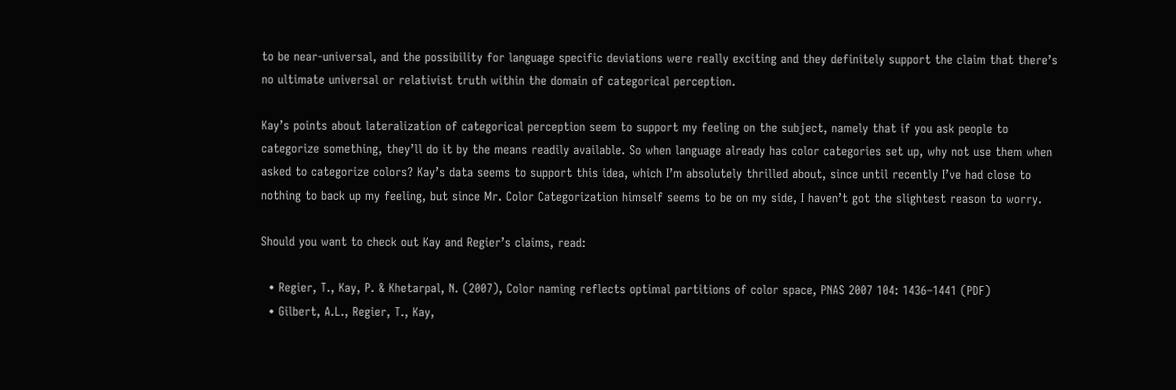to be near-universal, and the possibility for language specific deviations were really exciting and they definitely support the claim that there’s no ultimate universal or relativist truth within the domain of categorical perception.

Kay’s points about lateralization of categorical perception seem to support my feeling on the subject, namely that if you ask people to categorize something, they’ll do it by the means readily available. So when language already has color categories set up, why not use them when asked to categorize colors? Kay’s data seems to support this idea, which I’m absolutely thrilled about, since until recently I’ve had close to nothing to back up my feeling, but since Mr. Color Categorization himself seems to be on my side, I haven’t got the slightest reason to worry.

Should you want to check out Kay and Regier’s claims, read:

  • Regier, T., Kay, P. & Khetarpal, N. (2007), Color naming reflects optimal partitions of color space, PNAS 2007 104: 1436–1441 (PDF)
  • Gilbert, A.L., Regier, T., Kay,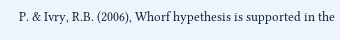P. & Ivry, R.B. (2006), Whorf hypethesis is supported in the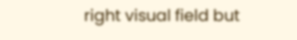right visual field but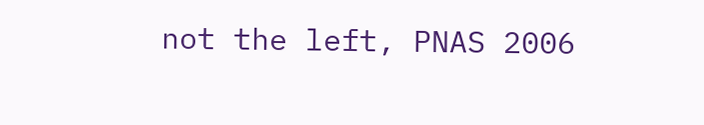not the left, PNAS 2006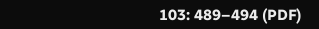103: 489–494 (PDF)